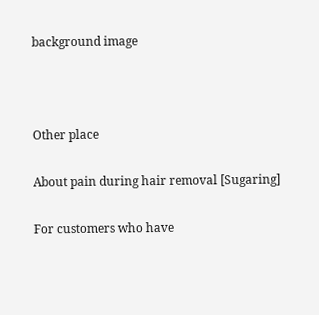background image



Other place

About pain during hair removal [Sugaring]

For customers who have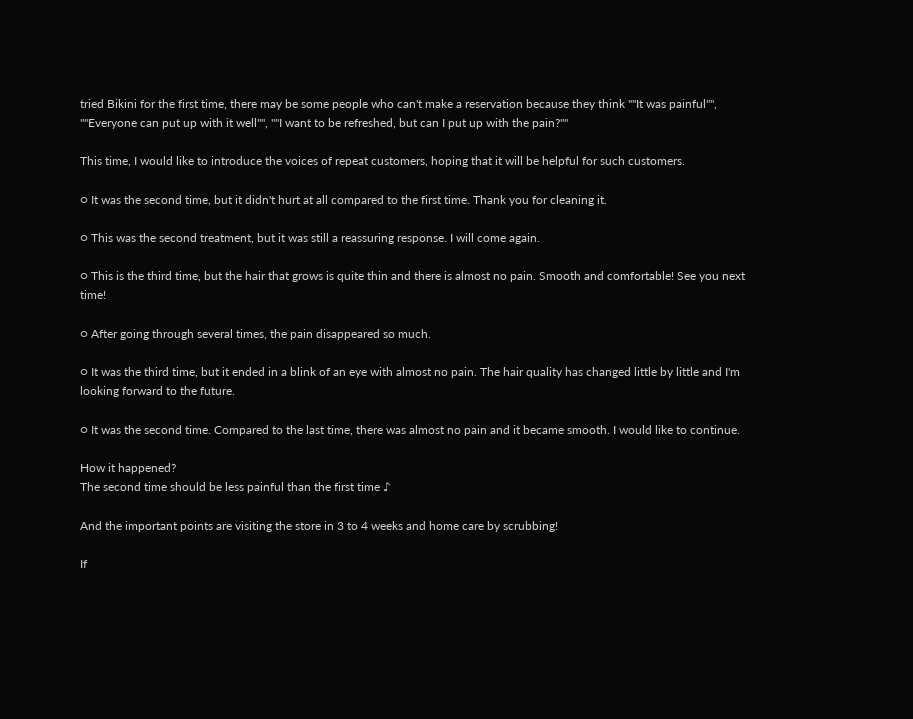tried Bikini for the first time, there may be some people who can't make a reservation because they think ""It was painful"", ""Everyone can put up with it well"", ""I want to be refreshed, but can I put up with the pain?""

This time, I would like to introduce the voices of repeat customers, hoping that it will be helpful for such customers.

○ It was the second time, but it didn't hurt at all compared to the first time. Thank you for cleaning it.

○ This was the second treatment, but it was still a reassuring response. I will come again.

○ This is the third time, but the hair that grows is quite thin and there is almost no pain. Smooth and comfortable! See you next time!

○ After going through several times, the pain disappeared so much.

○ It was the third time, but it ended in a blink of an eye with almost no pain. The hair quality has changed little by little and I'm looking forward to the future.

○ It was the second time. Compared to the last time, there was almost no pain and it became smooth. I would like to continue.

How it happened?
The second time should be less painful than the first time ♪

And the important points are visiting the store in 3 to 4 weeks and home care by scrubbing!

If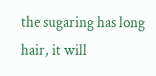the sugaring has long hair, it will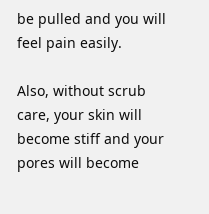be pulled and you will feel pain easily.

Also, without scrub care, your skin will become stiff and your pores will become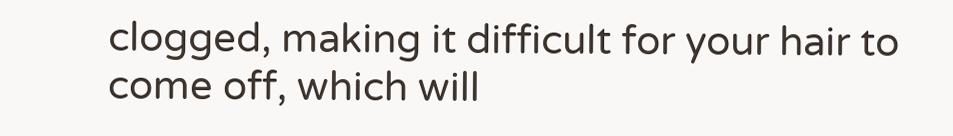clogged, making it difficult for your hair to come off, which will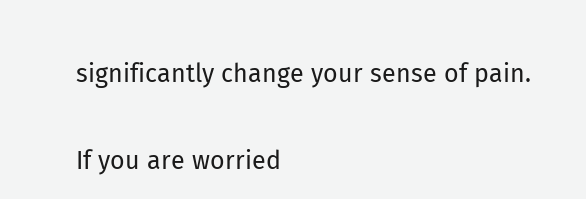significantly change your sense of pain.

If you are worried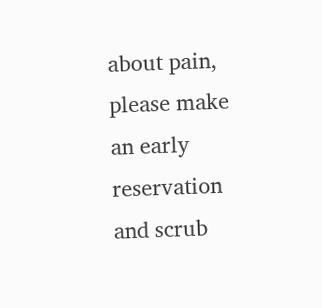about pain, please make an early reservation and scrub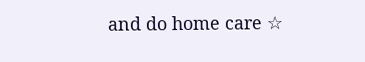and do home care ☆